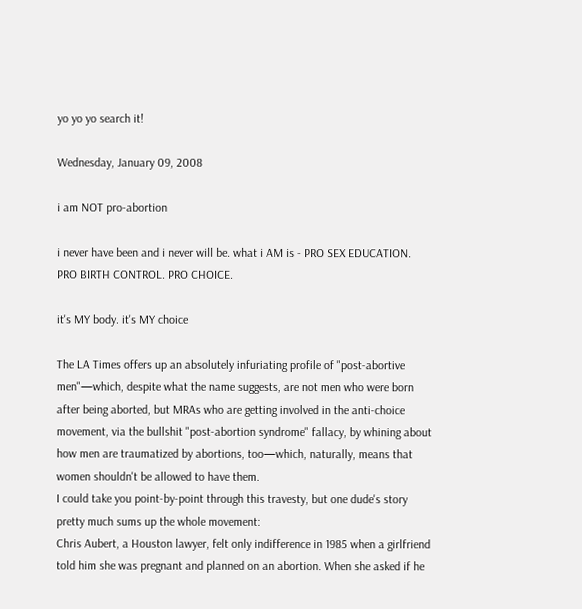yo yo yo search it!

Wednesday, January 09, 2008

i am NOT pro-abortion

i never have been and i never will be. what i AM is - PRO SEX EDUCATION. PRO BIRTH CONTROL. PRO CHOICE.

it's MY body. it's MY choice

The LA Times offers up an absolutely infuriating profile of "post-abortive men"—which, despite what the name suggests, are not men who were born after being aborted, but MRAs who are getting involved in the anti-choice movement, via the bullshit "post-abortion syndrome" fallacy, by whining about how men are traumatized by abortions, too—which, naturally, means that women shouldn't be allowed to have them.
I could take you point-by-point through this travesty, but one dude's story pretty much sums up the whole movement:
Chris Aubert, a Houston lawyer, felt only indifference in 1985 when a girlfriend told him she was pregnant and planned on an abortion. When she asked if he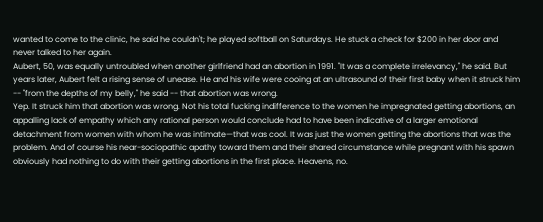wanted to come to the clinic, he said he couldn't; he played softball on Saturdays. He stuck a check for $200 in her door and never talked to her again.
Aubert, 50, was equally untroubled when another girlfriend had an abortion in 1991. "It was a complete irrelevancy," he said. But years later, Aubert felt a rising sense of unease. He and his wife were cooing at an ultrasound of their first baby when it struck him -- "from the depths of my belly," he said -- that abortion was wrong.
Yep. It struck him that abortion was wrong. Not his total fucking indifference to the women he impregnated getting abortions, an appalling lack of empathy which any rational person would conclude had to have been indicative of a larger emotional detachment from women with whom he was intimate—that was cool. It was just the women getting the abortions that was the problem. And of course his near-sociopathic apathy toward them and their shared circumstance while pregnant with his spawn obviously had nothing to do with their getting abortions in the first place. Heavens, no.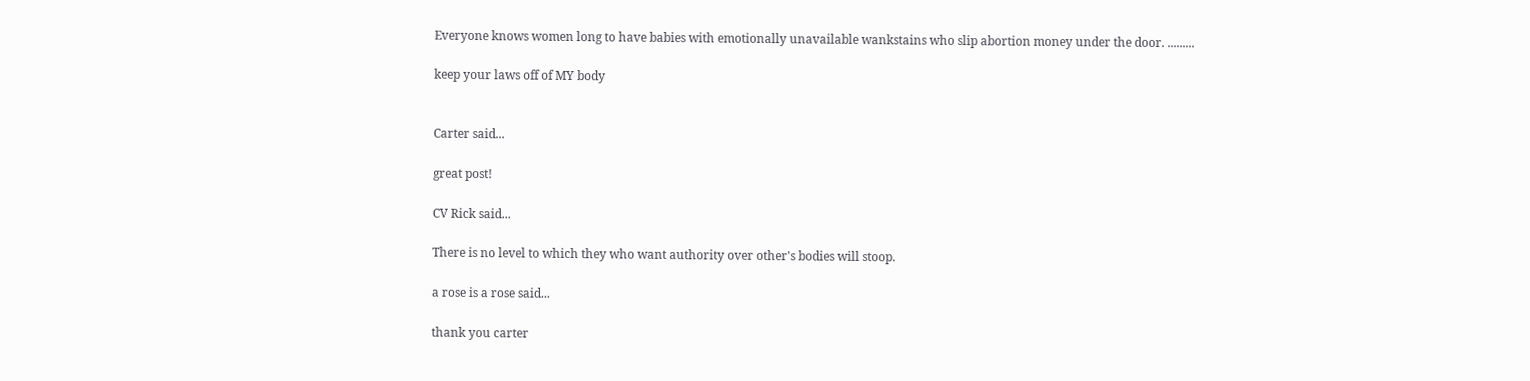Everyone knows women long to have babies with emotionally unavailable wankstains who slip abortion money under the door. .........

keep your laws off of MY body


Carter said...

great post!

CV Rick said...

There is no level to which they who want authority over other's bodies will stoop.

a rose is a rose said...

thank you carter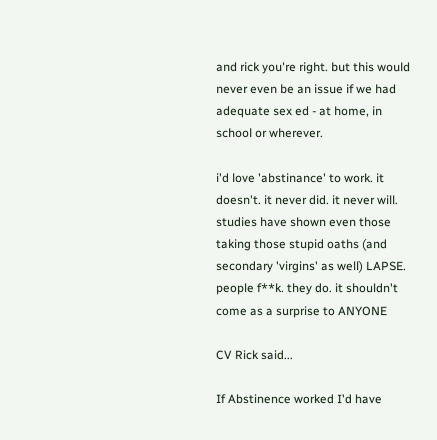and rick you're right. but this would never even be an issue if we had adequate sex ed - at home, in school or wherever.

i'd love 'abstinance' to work. it doesn't. it never did. it never will. studies have shown even those taking those stupid oaths (and secondary 'virgins' as well) LAPSE. people f**k. they do. it shouldn't come as a surprise to ANYONE

CV Rick said...

If Abstinence worked I'd have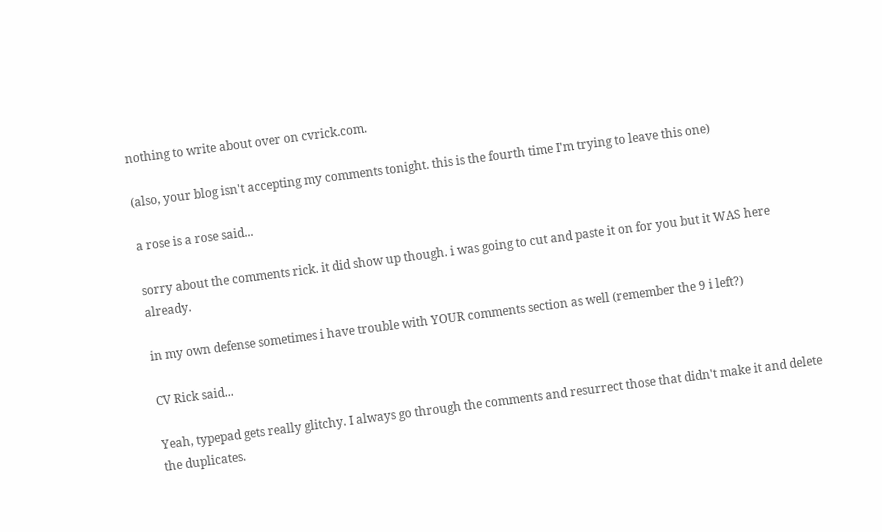nothing to write about over on cvrick.com.

(also, your blog isn't accepting my comments tonight. this is the fourth time I'm trying to leave this one)

a rose is a rose said...

sorry about the comments rick. it did show up though. i was going to cut and paste it on for you but it WAS here already.

in my own defense sometimes i have trouble with YOUR comments section as well (remember the 9 i left?)

CV Rick said...

Yeah, typepad gets really glitchy. I always go through the comments and resurrect those that didn't make it and delete the duplicates.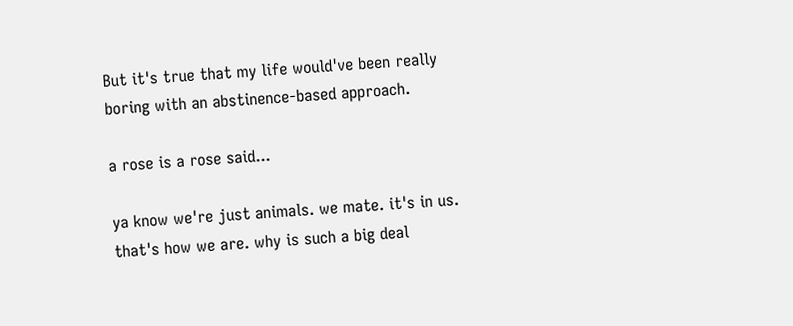But it's true that my life would've been really boring with an abstinence-based approach.

a rose is a rose said...

ya know we're just animals. we mate. it's in us. that's how we are. why is such a big deal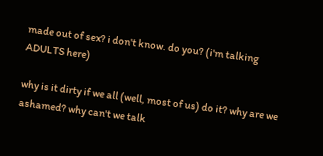made out of sex? i don't know. do you? (i'm talking ADULTS here)

why is it dirty if we all (well, most of us) do it? why are we ashamed? why can't we talk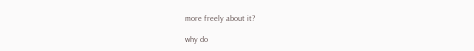more freely about it?

why do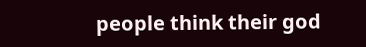people think their god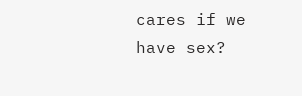cares if we have sex?